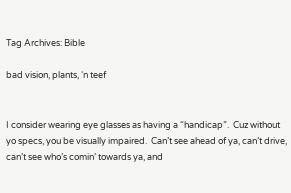Tag Archives: Bible

bad vision, plants, ‘n teef


I consider wearing eye glasses as having a “handicap”.  Cuz without yo specs, you be visually impaired.  Can’t see ahead of ya, can’t drive, can’t see who’s comin’ towards ya, and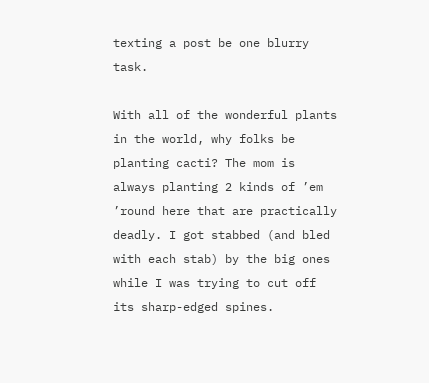texting a post be one blurry task.

With all of the wonderful plants in the world, why folks be planting cacti? The mom is always planting 2 kinds of ’em ’round here that are practically deadly. I got stabbed (and bled with each stab) by the big ones while I was trying to cut off its sharp-edged spines.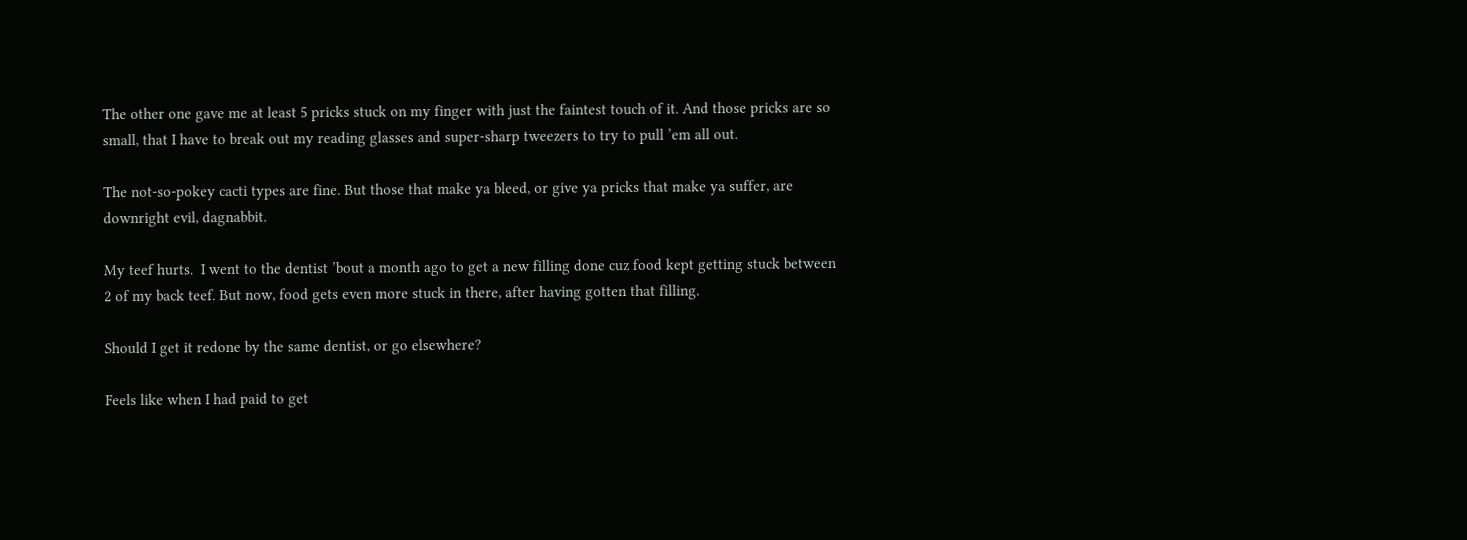The other one gave me at least 5 pricks stuck on my finger with just the faintest touch of it. And those pricks are so small, that I have to break out my reading glasses and super-sharp tweezers to try to pull ’em all out.

The not-so-pokey cacti types are fine. But those that make ya bleed, or give ya pricks that make ya suffer, are downright evil, dagnabbit.

My teef hurts.  I went to the dentist ’bout a month ago to get a new filling done cuz food kept getting stuck between 2 of my back teef. But now, food gets even more stuck in there, after having gotten that filling.

Should I get it redone by the same dentist, or go elsewhere?

Feels like when I had paid to get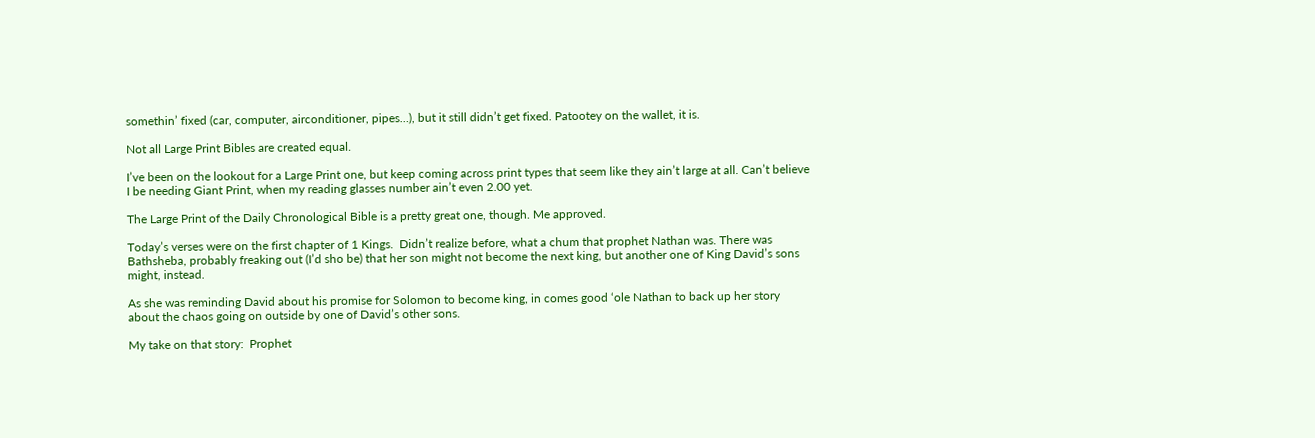somethin’ fixed (car, computer, airconditioner, pipes…), but it still didn’t get fixed. Patootey on the wallet, it is.

Not all Large Print Bibles are created equal.

I’ve been on the lookout for a Large Print one, but keep coming across print types that seem like they ain’t large at all. Can’t believe I be needing Giant Print, when my reading glasses number ain’t even 2.00 yet.

The Large Print of the Daily Chronological Bible is a pretty great one, though. Me approved.

Today’s verses were on the first chapter of 1 Kings.  Didn’t realize before, what a chum that prophet Nathan was. There was Bathsheba, probably freaking out (I’d sho be) that her son might not become the next king, but another one of King David’s sons might, instead.

As she was reminding David about his promise for Solomon to become king, in comes good ‘ole Nathan to back up her story about the chaos going on outside by one of David’s other sons.

My take on that story:  Prophet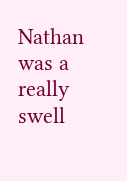Nathan was a really swell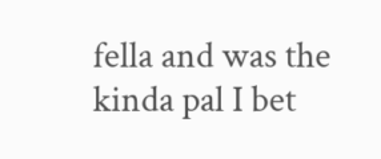fella and was the kinda pal I bet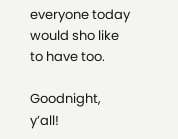everyone today would sho like to have too.

Goodnight, y’all!